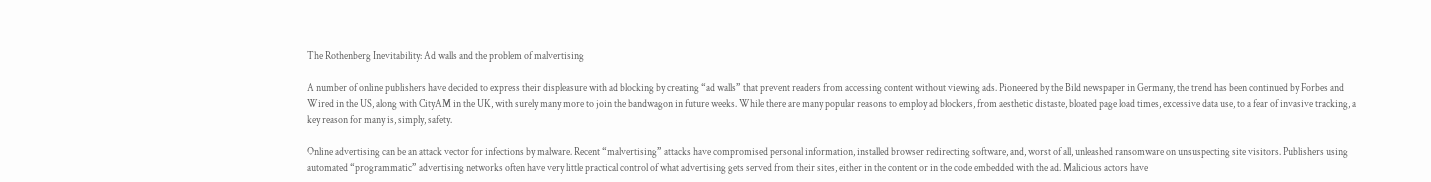The Rothenberg Inevitability: Ad walls and the problem of malvertising

A number of online publishers have decided to express their displeasure with ad blocking by creating “ad walls” that prevent readers from accessing content without viewing ads. Pioneered by the Bild newspaper in Germany, the trend has been continued by Forbes and Wired in the US, along with CityAM in the UK, with surely many more to join the bandwagon in future weeks. While there are many popular reasons to employ ad blockers, from aesthetic distaste, bloated page load times, excessive data use, to a fear of invasive tracking, a key reason for many is, simply, safety.

Online advertising can be an attack vector for infections by malware. Recent “malvertising” attacks have compromised personal information, installed browser redirecting software, and, worst of all, unleashed ransomware on unsuspecting site visitors. Publishers using automated “programmatic” advertising networks often have very little practical control of what advertising gets served from their sites, either in the content or in the code embedded with the ad. Malicious actors have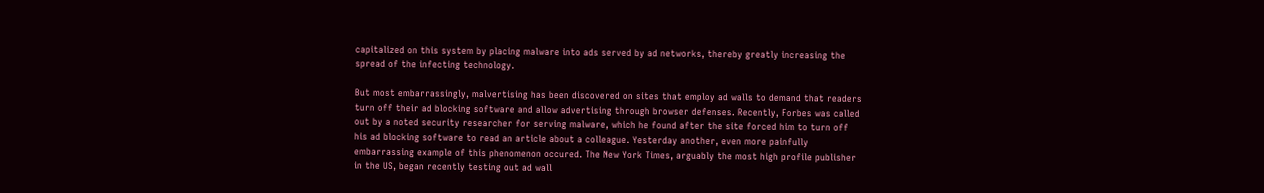capitalized on this system by placing malware into ads served by ad networks, thereby greatly increasing the spread of the infecting technology.

But most embarrassingly, malvertising has been discovered on sites that employ ad walls to demand that readers turn off their ad blocking software and allow advertising through browser defenses. Recently, Forbes was called out by a noted security researcher for serving malware, which he found after the site forced him to turn off his ad blocking software to read an article about a colleague. Yesterday another, even more painfully embarrassing example of this phenomenon occured. The New York Times, arguably the most high profile publisher in the US, began recently testing out ad wall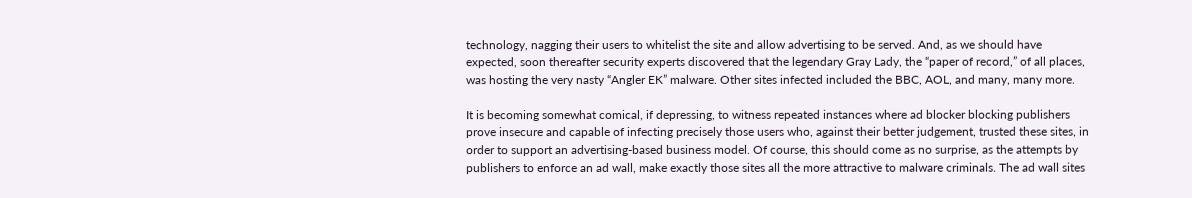technology, nagging their users to whitelist the site and allow advertising to be served. And, as we should have expected, soon thereafter security experts discovered that the legendary Gray Lady, the “paper of record,” of all places, was hosting the very nasty “Angler EK” malware. Other sites infected included the BBC, AOL, and many, many more.

It is becoming somewhat comical, if depressing, to witness repeated instances where ad blocker blocking publishers prove insecure and capable of infecting precisely those users who, against their better judgement, trusted these sites, in order to support an advertising-based business model. Of course, this should come as no surprise, as the attempts by publishers to enforce an ad wall, make exactly those sites all the more attractive to malware criminals. The ad wall sites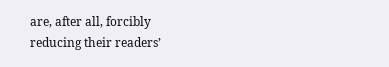are, after all, forcibly reducing their readers’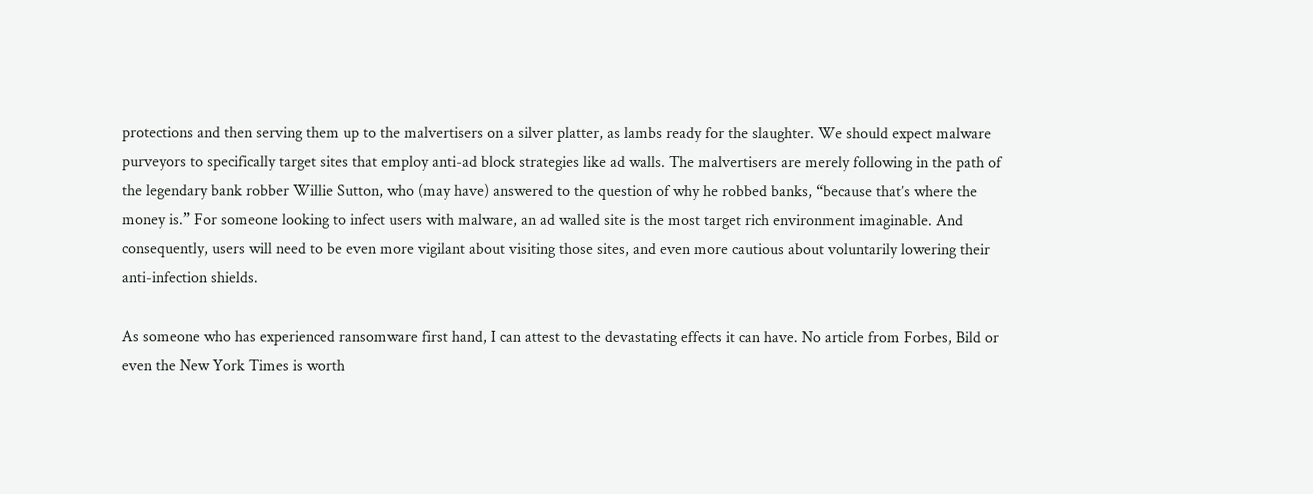protections and then serving them up to the malvertisers on a silver platter, as lambs ready for the slaughter. We should expect malware purveyors to specifically target sites that employ anti-ad block strategies like ad walls. The malvertisers are merely following in the path of the legendary bank robber Willie Sutton, who (may have) answered to the question of why he robbed banks, “because that’s where the money is.” For someone looking to infect users with malware, an ad walled site is the most target rich environment imaginable. And consequently, users will need to be even more vigilant about visiting those sites, and even more cautious about voluntarily lowering their anti-infection shields.

As someone who has experienced ransomware first hand, I can attest to the devastating effects it can have. No article from Forbes, Bild or even the New York Times is worth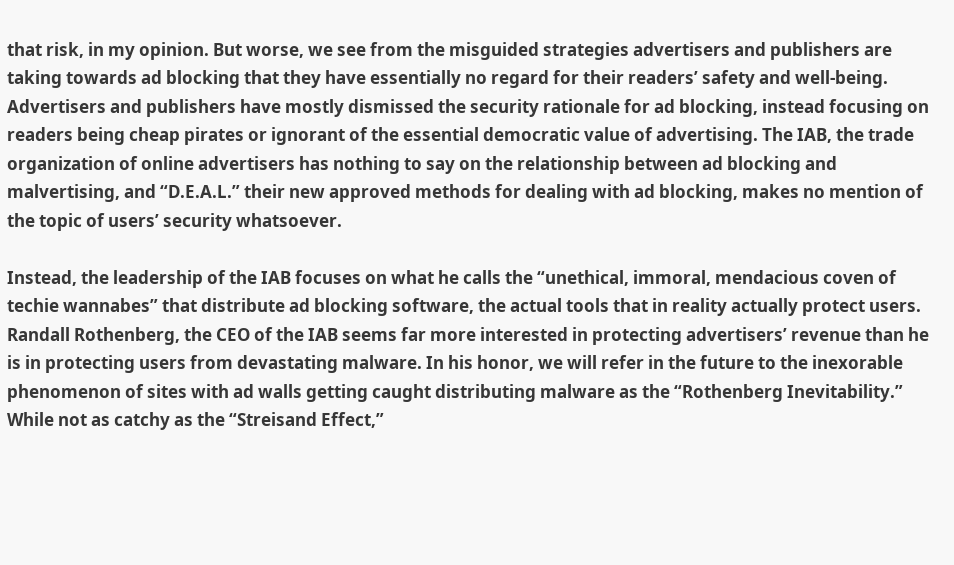that risk, in my opinion. But worse, we see from the misguided strategies advertisers and publishers are taking towards ad blocking that they have essentially no regard for their readers’ safety and well-being. Advertisers and publishers have mostly dismissed the security rationale for ad blocking, instead focusing on readers being cheap pirates or ignorant of the essential democratic value of advertising. The IAB, the trade organization of online advertisers has nothing to say on the relationship between ad blocking and malvertising, and “D.E.A.L.” their new approved methods for dealing with ad blocking, makes no mention of the topic of users’ security whatsoever.

Instead, the leadership of the IAB focuses on what he calls the “unethical, immoral, mendacious coven of techie wannabes” that distribute ad blocking software, the actual tools that in reality actually protect users. Randall Rothenberg, the CEO of the IAB seems far more interested in protecting advertisers’ revenue than he is in protecting users from devastating malware. In his honor, we will refer in the future to the inexorable phenomenon of sites with ad walls getting caught distributing malware as the “Rothenberg Inevitability.” While not as catchy as the “Streisand Effect,”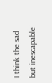I think the sad but inescapable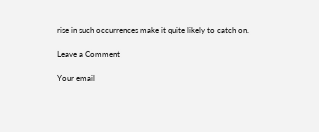rise in such occurrences make it quite likely to catch on.

Leave a Comment

Your email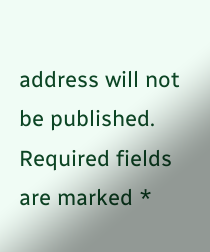address will not be published. Required fields are marked *